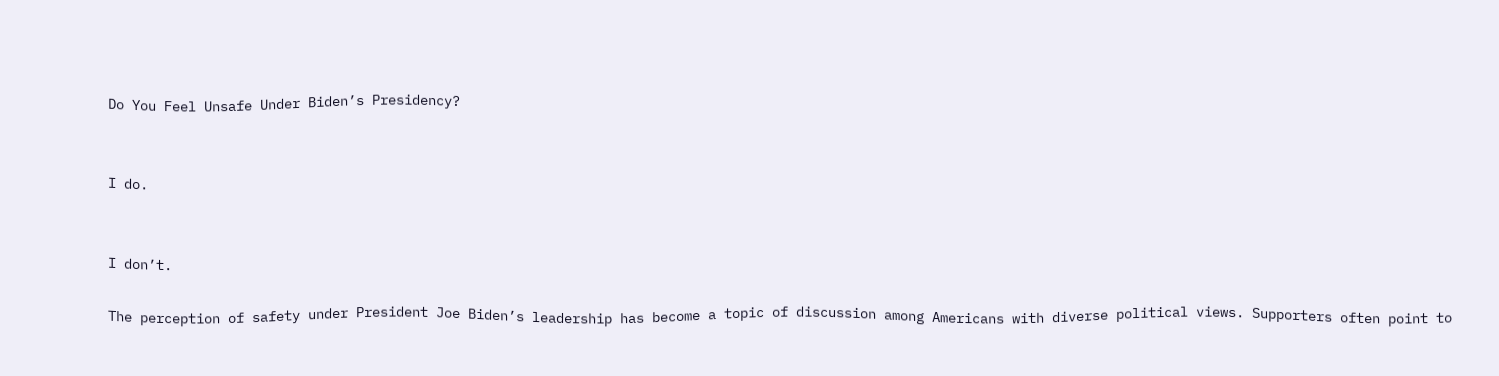Do You Feel Unsafe Under Biden’s Presidency?


I do.


I don’t.

The perception of safety under President Joe Biden’s leadership has become a topic of discussion among Americans with diverse political views. Supporters often point to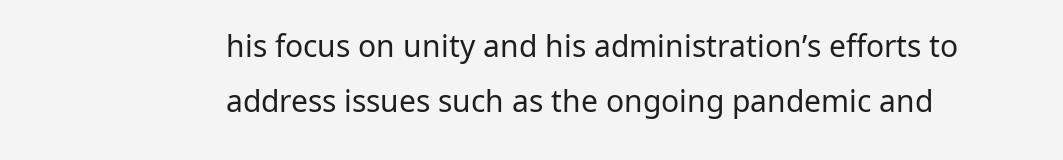his focus on unity and his administration’s efforts to address issues such as the ongoing pandemic and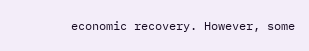economic recovery. However, some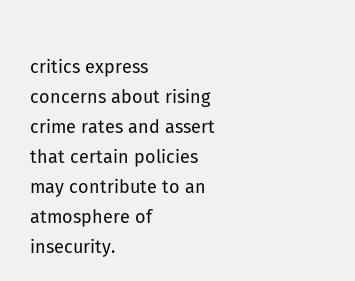critics express concerns about rising crime rates and assert that certain policies may contribute to an atmosphere of insecurity.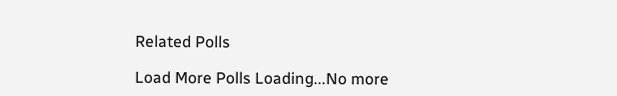Related Polls

Load More Polls Loading...No more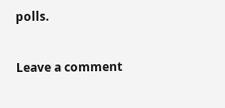polls.

Leave a comment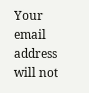Your email address will not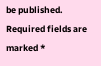be published. Required fields are marked *